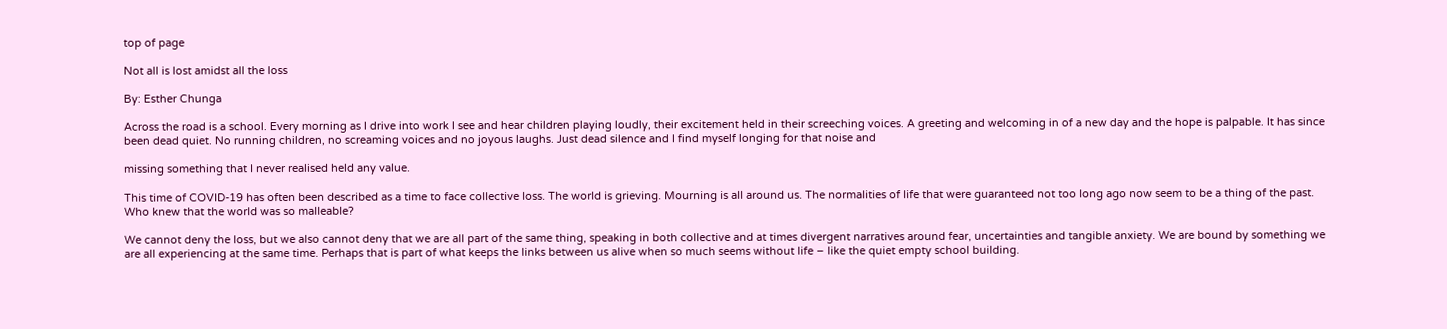top of page

Not all is lost amidst all the loss

By: Esther Chunga

Across the road is a school. Every morning as I drive into work I see and hear children playing loudly, their excitement held in their screeching voices. A greeting and welcoming in of a new day and the hope is palpable. It has since been dead quiet. No running children, no screaming voices and no joyous laughs. Just dead silence and I find myself longing for that noise and

missing something that I never realised held any value.

This time of COVID-19 has often been described as a time to face collective loss. The world is grieving. Mourning is all around us. The normalities of life that were guaranteed not too long ago now seem to be a thing of the past. Who knew that the world was so malleable?

We cannot deny the loss, but we also cannot deny that we are all part of the same thing, speaking in both collective and at times divergent narratives around fear, uncertainties and tangible anxiety. We are bound by something we are all experiencing at the same time. Perhaps that is part of what keeps the links between us alive when so much seems without life – like the quiet empty school building.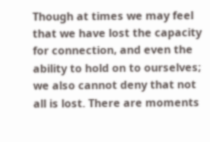Though at times we may feel that we have lost the capacity for connection, and even the ability to hold on to ourselves; we also cannot deny that not all is lost. There are moments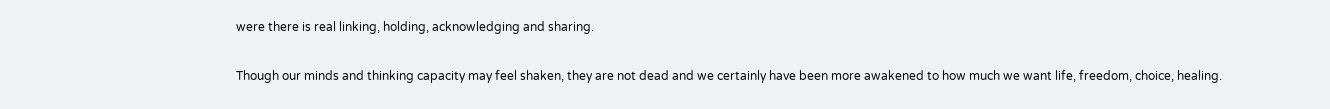were there is real linking, holding, acknowledging and sharing.

Though our minds and thinking capacity may feel shaken, they are not dead and we certainly have been more awakened to how much we want life, freedom, choice, healing.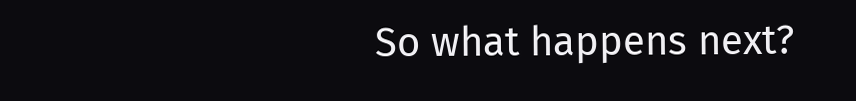So what happens next?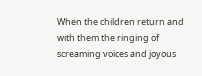When the children return and with them the ringing of screaming voices and joyous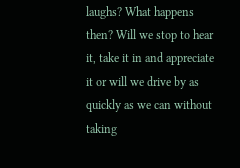laughs? What happens then? Will we stop to hear it, take it in and appreciate it or will we drive by as quickly as we can without taking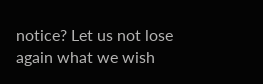notice? Let us not lose again what we wish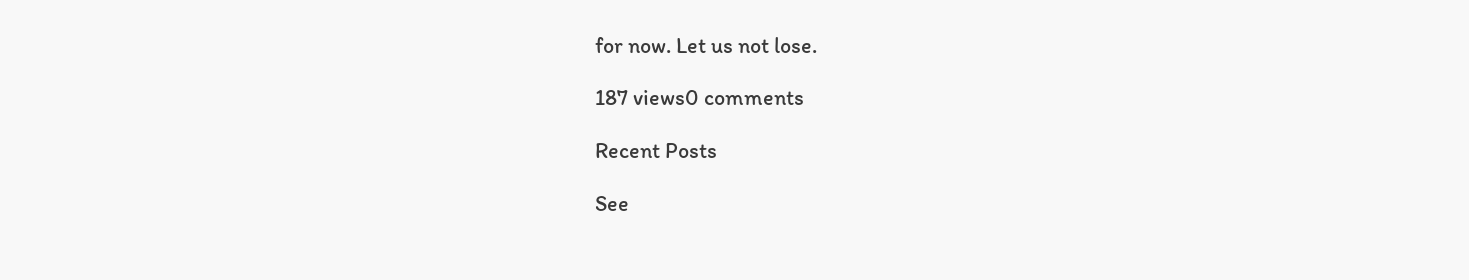for now. Let us not lose.

187 views0 comments

Recent Posts

See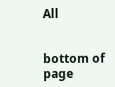All


bottom of page